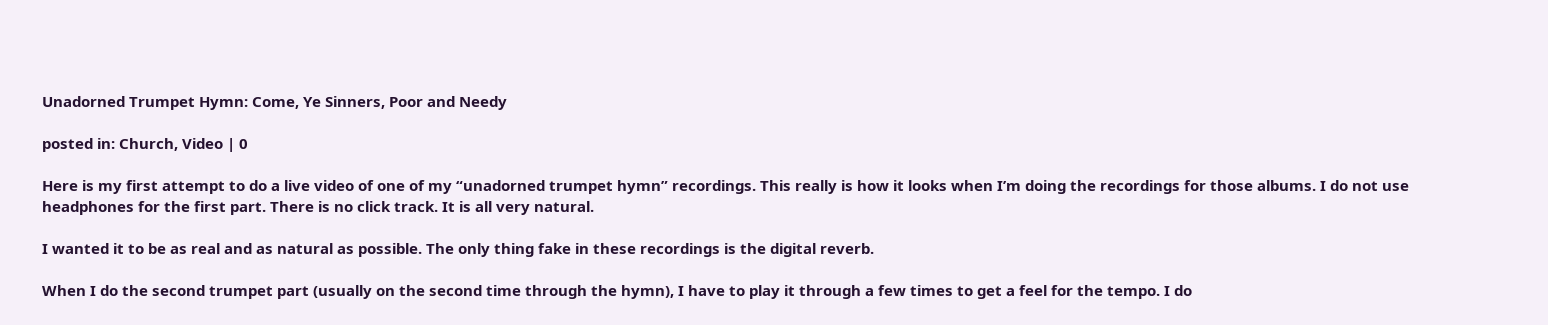Unadorned Trumpet Hymn: Come, Ye Sinners, Poor and Needy

posted in: Church, Video | 0

Here is my first attempt to do a live video of one of my “unadorned trumpet hymn” recordings. This really is how it looks when I’m doing the recordings for those albums. I do not use headphones for the first part. There is no click track. It is all very natural.

I wanted it to be as real and as natural as possible. The only thing fake in these recordings is the digital reverb.

When I do the second trumpet part (usually on the second time through the hymn), I have to play it through a few times to get a feel for the tempo. I do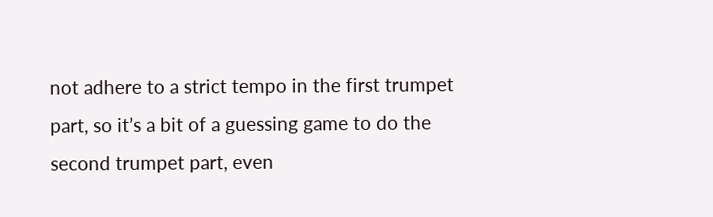not adhere to a strict tempo in the first trumpet part, so it’s a bit of a guessing game to do the second trumpet part, even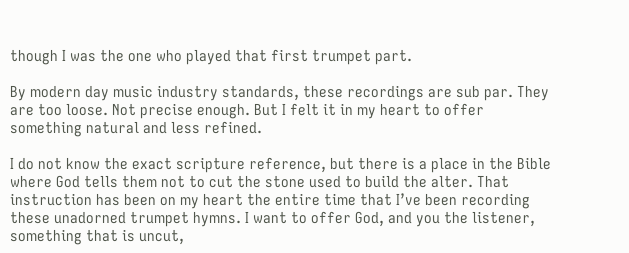though I was the one who played that first trumpet part.

By modern day music industry standards, these recordings are sub par. They are too loose. Not precise enough. But I felt it in my heart to offer something natural and less refined.

I do not know the exact scripture reference, but there is a place in the Bible where God tells them not to cut the stone used to build the alter. That instruction has been on my heart the entire time that I’ve been recording these unadorned trumpet hymns. I want to offer God, and you the listener, something that is uncut,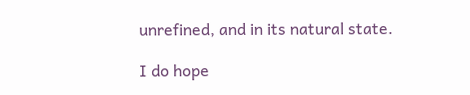unrefined, and in its natural state.

I do hope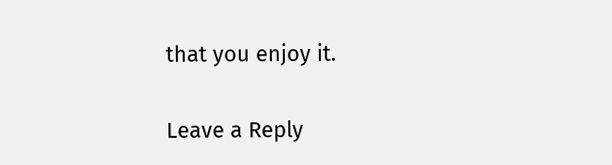that you enjoy it.

Leave a Reply